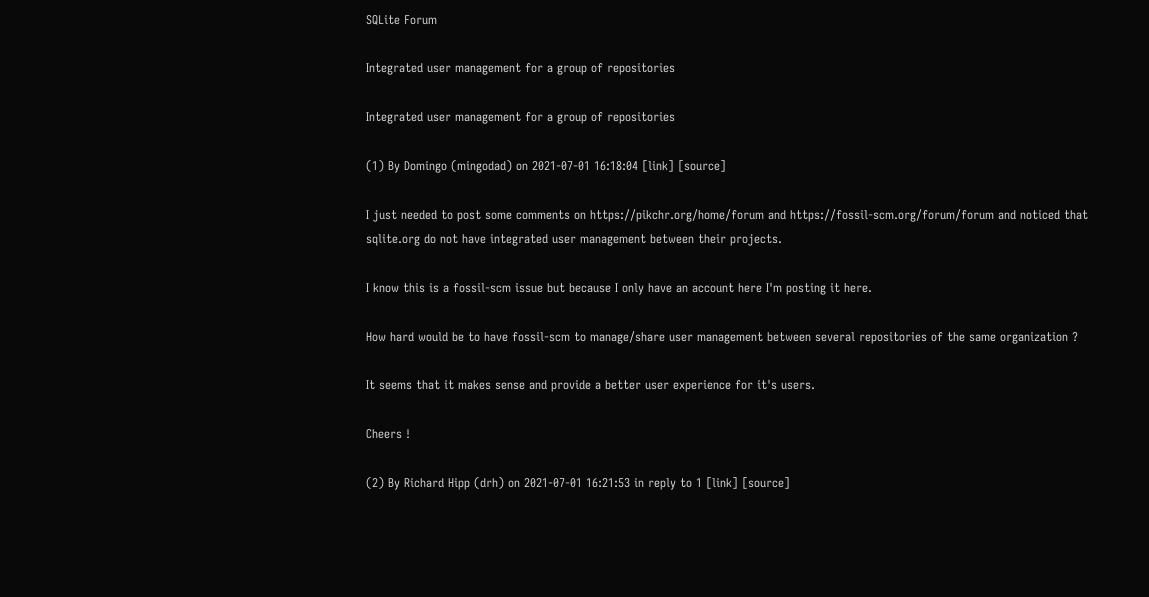SQLite Forum

Integrated user management for a group of repositories

Integrated user management for a group of repositories

(1) By Domingo (mingodad) on 2021-07-01 16:18:04 [link] [source]

I just needed to post some comments on https://pikchr.org/home/forum and https://fossil-scm.org/forum/forum and noticed that sqlite.org do not have integrated user management between their projects.

I know this is a fossil-scm issue but because I only have an account here I'm posting it here.

How hard would be to have fossil-scm to manage/share user management between several repositories of the same organization ?

It seems that it makes sense and provide a better user experience for it's users.

Cheers !

(2) By Richard Hipp (drh) on 2021-07-01 16:21:53 in reply to 1 [link] [source]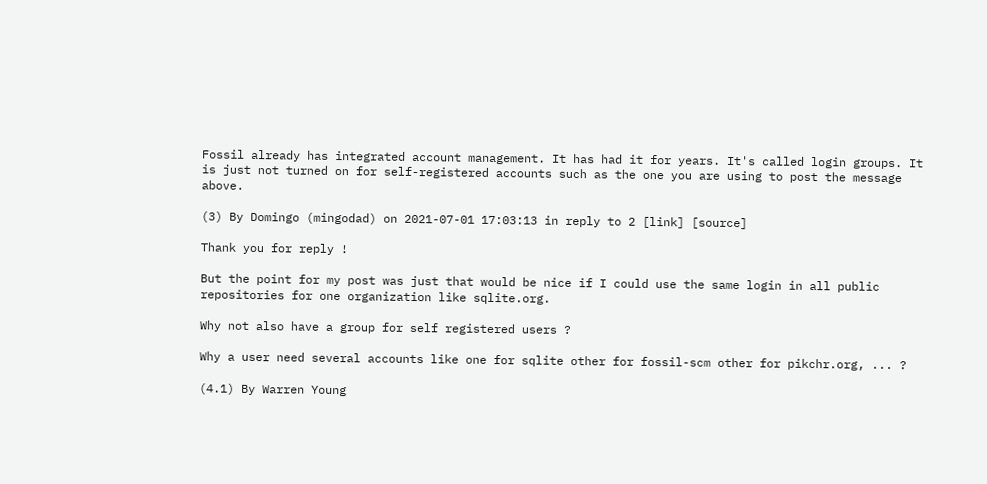Fossil already has integrated account management. It has had it for years. It's called login groups. It is just not turned on for self-registered accounts such as the one you are using to post the message above.

(3) By Domingo (mingodad) on 2021-07-01 17:03:13 in reply to 2 [link] [source]

Thank you for reply !

But the point for my post was just that would be nice if I could use the same login in all public repositories for one organization like sqlite.org.

Why not also have a group for self registered users ?

Why a user need several accounts like one for sqlite other for fossil-scm other for pikchr.org, ... ?

(4.1) By Warren Young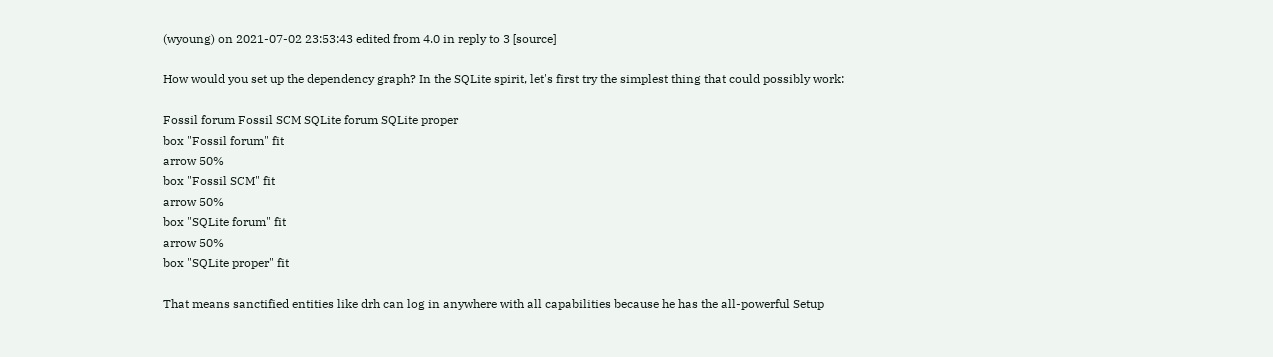(wyoung) on 2021-07-02 23:53:43 edited from 4.0 in reply to 3 [source]

How would you set up the dependency graph? In the SQLite spirit, let's first try the simplest thing that could possibly work:

Fossil forum Fossil SCM SQLite forum SQLite proper
box "Fossil forum" fit
arrow 50%
box "Fossil SCM" fit
arrow 50%
box "SQLite forum" fit
arrow 50%
box "SQLite proper" fit

That means sanctified entities like drh can log in anywhere with all capabilities because he has the all-powerful Setup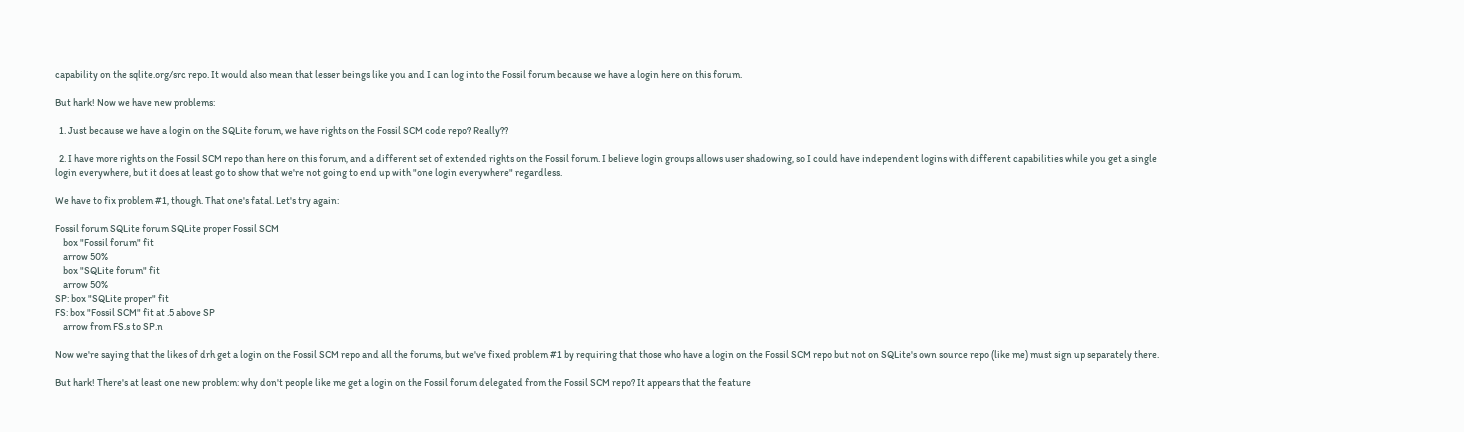capability on the sqlite.org/src repo. It would also mean that lesser beings like you and I can log into the Fossil forum because we have a login here on this forum.

But hark! Now we have new problems:

  1. Just because we have a login on the SQLite forum, we have rights on the Fossil SCM code repo? Really??

  2. I have more rights on the Fossil SCM repo than here on this forum, and a different set of extended rights on the Fossil forum. I believe login groups allows user shadowing, so I could have independent logins with different capabilities while you get a single login everywhere, but it does at least go to show that we're not going to end up with "one login everywhere" regardless.

We have to fix problem #1, though. That one's fatal. Let's try again:

Fossil forum SQLite forum SQLite proper Fossil SCM
    box "Fossil forum" fit
    arrow 50%
    box "SQLite forum" fit
    arrow 50%
SP: box "SQLite proper" fit
FS: box "Fossil SCM" fit at .5 above SP
    arrow from FS.s to SP.n

Now we're saying that the likes of drh get a login on the Fossil SCM repo and all the forums, but we've fixed problem #1 by requiring that those who have a login on the Fossil SCM repo but not on SQLite's own source repo (like me) must sign up separately there.

But hark! There's at least one new problem: why don't people like me get a login on the Fossil forum delegated from the Fossil SCM repo? It appears that the feature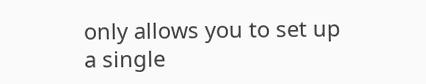only allows you to set up a single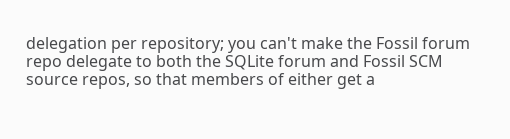delegation per repository; you can't make the Fossil forum repo delegate to both the SQLite forum and Fossil SCM source repos, so that members of either get a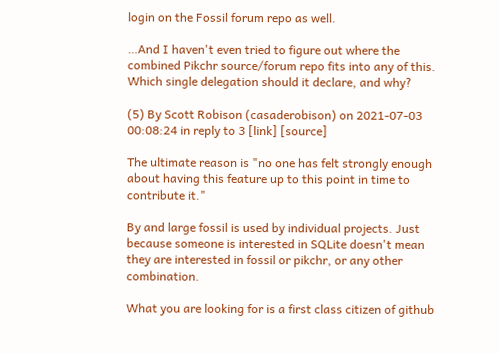login on the Fossil forum repo as well.

…And I haven't even tried to figure out where the combined Pikchr source/forum repo fits into any of this. Which single delegation should it declare, and why?

(5) By Scott Robison (casaderobison) on 2021-07-03 00:08:24 in reply to 3 [link] [source]

The ultimate reason is "no one has felt strongly enough about having this feature up to this point in time to contribute it."

By and large fossil is used by individual projects. Just because someone is interested in SQLite doesn't mean they are interested in fossil or pikchr, or any other combination.

What you are looking for is a first class citizen of github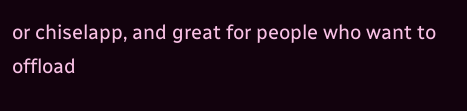or chiselapp, and great for people who want to offload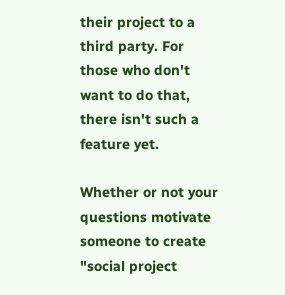their project to a third party. For those who don't want to do that, there isn't such a feature yet.

Whether or not your questions motivate someone to create "social project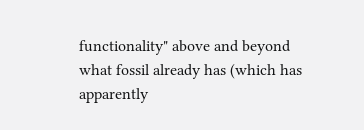functionality" above and beyond what fossil already has (which has apparently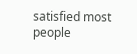satisfied most people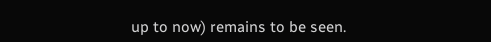up to now) remains to be seen.